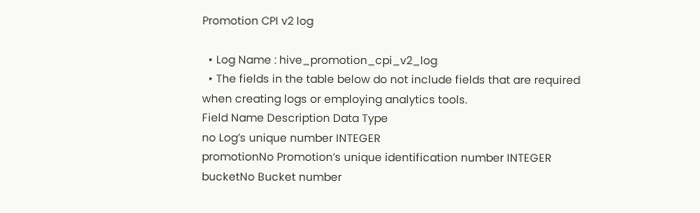Promotion CPI v2 log

  • Log Name : hive_promotion_cpi_v2_log
  • The fields in the table below do not include fields that are required when creating logs or employing analytics tools.
Field Name Description Data Type
no Log’s unique number INTEGER
promotionNo Promotion’s unique identification number INTEGER
bucketNo Bucket number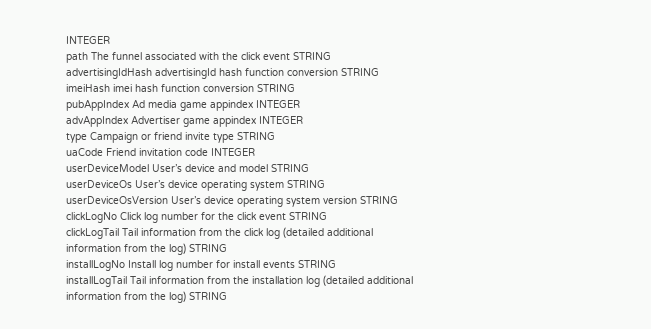INTEGER
path The funnel associated with the click event STRING
advertisingIdHash advertisingId hash function conversion STRING
imeiHash imei hash function conversion STRING
pubAppIndex Ad media game appindex INTEGER
advAppIndex Advertiser game appindex INTEGER
type Campaign or friend invite type STRING
uaCode Friend invitation code INTEGER
userDeviceModel User’s device and model STRING
userDeviceOs User’s device operating system STRING
userDeviceOsVersion User’s device operating system version STRING
clickLogNo Click log number for the click event STRING
clickLogTail Tail information from the click log (detailed additional information from the log) STRING
installLogNo Install log number for install events STRING
installLogTail Tail information from the installation log (detailed additional information from the log) STRING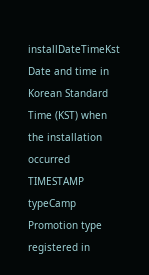installDateTimeKst Date and time in Korean Standard Time (KST) when the installation occurred TIMESTAMP
typeCamp Promotion type registered in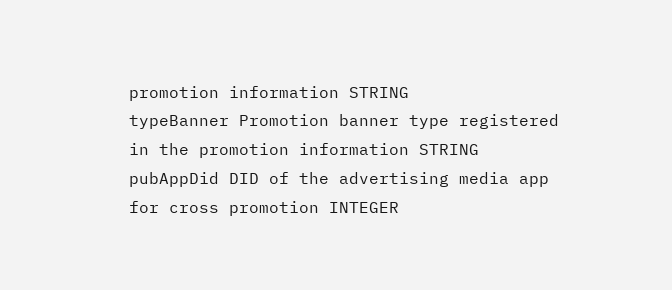promotion information STRING
typeBanner Promotion banner type registered in the promotion information STRING
pubAppDid DID of the advertising media app for cross promotion INTEGER